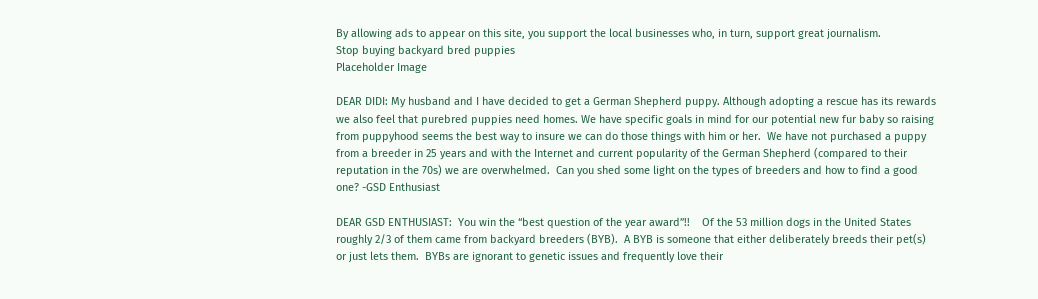By allowing ads to appear on this site, you support the local businesses who, in turn, support great journalism.
Stop buying backyard bred puppies
Placeholder Image

DEAR DIDI: My husband and I have decided to get a German Shepherd puppy. Although adopting a rescue has its rewards we also feel that purebred puppies need homes. We have specific goals in mind for our potential new fur baby so raising from puppyhood seems the best way to insure we can do those things with him or her.  We have not purchased a puppy from a breeder in 25 years and with the Internet and current popularity of the German Shepherd (compared to their reputation in the 70s) we are overwhelmed.  Can you shed some light on the types of breeders and how to find a good one? -GSD Enthusiast

DEAR GSD ENTHUSIAST:  You win the “best question of the year award”!!    Of the 53 million dogs in the United States roughly 2/3 of them came from backyard breeders (BYB).  A BYB is someone that either deliberately breeds their pet(s) or just lets them.  BYBs are ignorant to genetic issues and frequently love their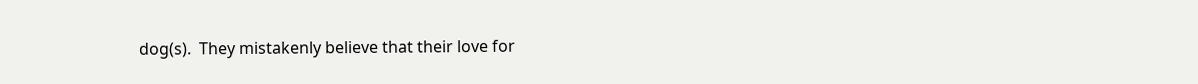dog(s).  They mistakenly believe that their love for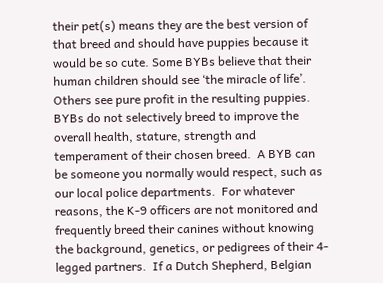their pet(s) means they are the best version of that breed and should have puppies because it would be so cute. Some BYBs believe that their human children should see ‘the miracle of life’. Others see pure profit in the resulting puppies.  BYBs do not selectively breed to improve the overall health, stature, strength and temperament of their chosen breed.  A BYB can be someone you normally would respect, such as our local police departments.  For whatever reasons, the K-9 officers are not monitored and frequently breed their canines without knowing the background, genetics, or pedigrees of their 4-legged partners.  If a Dutch Shepherd, Belgian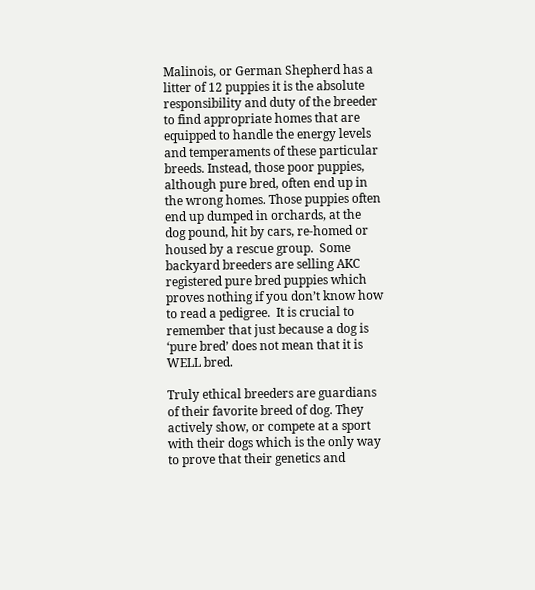Malinois, or German Shepherd has a litter of 12 puppies it is the absolute responsibility and duty of the breeder to find appropriate homes that are equipped to handle the energy levels and temperaments of these particular breeds. Instead, those poor puppies, although pure bred, often end up in the wrong homes. Those puppies often end up dumped in orchards, at the dog pound, hit by cars, re-homed or housed by a rescue group.  Some backyard breeders are selling AKC registered pure bred puppies which proves nothing if you don’t know how to read a pedigree.  It is crucial to remember that just because a dog is ‘pure bred’ does not mean that it is WELL bred.

Truly ethical breeders are guardians of their favorite breed of dog. They actively show, or compete at a sport with their dogs which is the only way to prove that their genetics and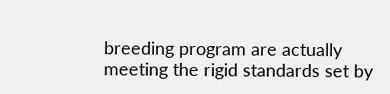breeding program are actually meeting the rigid standards set by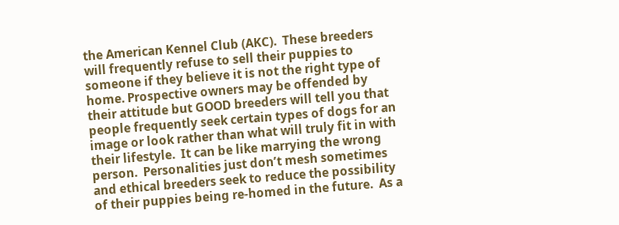the American Kennel Club (AKC).  These breeders will frequently refuse to sell their puppies to someone if they believe it is not the right type of home. Prospective owners may be offended by their attitude but GOOD breeders will tell you that people frequently seek certain types of dogs for an image or look rather than what will truly fit in with their lifestyle.  It can be like marrying the wrong person.  Personalities just don’t mesh sometimes and ethical breeders seek to reduce the possibility of their puppies being re-homed in the future.  As a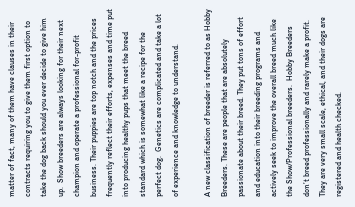matter of fact, many of them have clauses in their contracts requiring you to give them first option to take the dog back should you ever decide to give him up.  Show breeders are always looking for their next champion and operate a professional for-profit business. Their puppies are top notch and the prices frequently reflect their efforts, expenses and time put into producing healthy pups that meet the breed standard which is somewhat like a recipe for the perfect dog.  Genetics are complicated and take a lot of experience and knowledge to understand.

A new classification of breeder is referred to as Hobby Breeders. These are people that are absolutely passionate about their breed. They put tons of effort and education into their breeding programs and actively seek to improve the overall breed much like the Show/Professional breeders.  Hobby Breeders don’t breed professionally and rarely make a profit. They are very small scale, ethical, and their dogs are registered and health checked.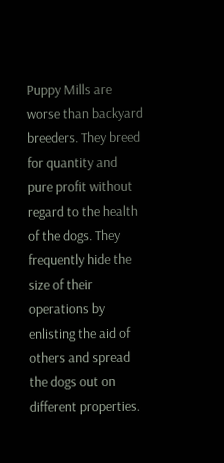Puppy Mills are worse than backyard breeders. They breed for quantity and pure profit without regard to the health of the dogs. They frequently hide the size of their operations by enlisting the aid of others and spread the dogs out on different properties.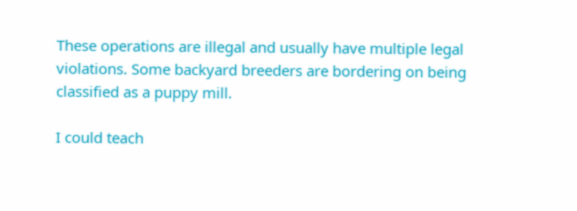These operations are illegal and usually have multiple legal violations. Some backyard breeders are bordering on being classified as a puppy mill.

I could teach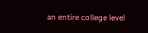an entire college level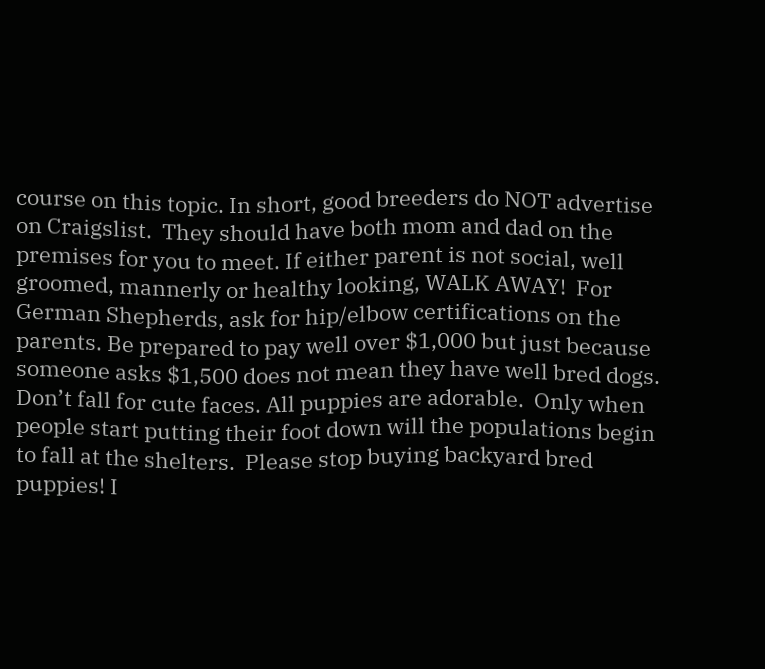course on this topic. In short, good breeders do NOT advertise on Craigslist.  They should have both mom and dad on the premises for you to meet. If either parent is not social, well groomed, mannerly or healthy looking, WALK AWAY!  For German Shepherds, ask for hip/elbow certifications on the parents. Be prepared to pay well over $1,000 but just because someone asks $1,500 does not mean they have well bred dogs.  Don’t fall for cute faces. All puppies are adorable.  Only when people start putting their foot down will the populations begin to fall at the shelters.  Please stop buying backyard bred puppies! I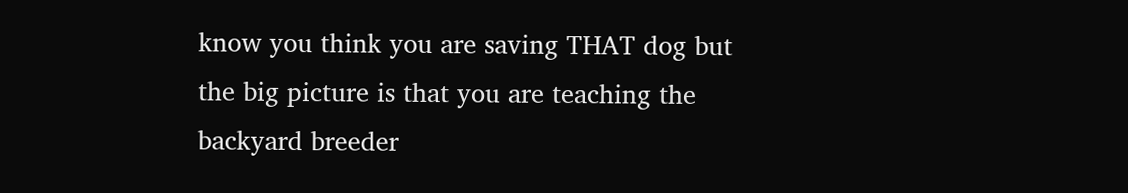know you think you are saving THAT dog but the big picture is that you are teaching the backyard breeder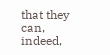that they can, indeed,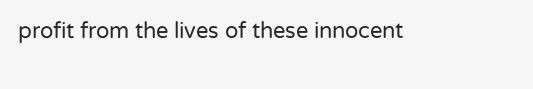profit from the lives of these innocent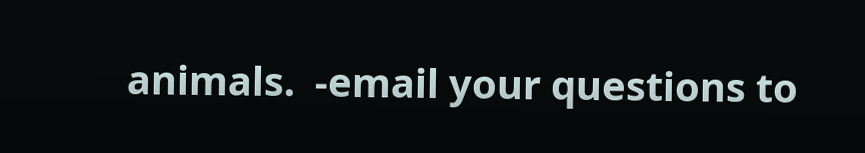animals.  -email your questions to